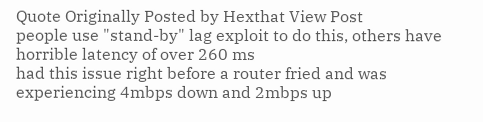Quote Originally Posted by Hexthat View Post
people use "stand-by" lag exploit to do this, others have horrible latency of over 260 ms
had this issue right before a router fried and was experiencing 4mbps down and 2mbps up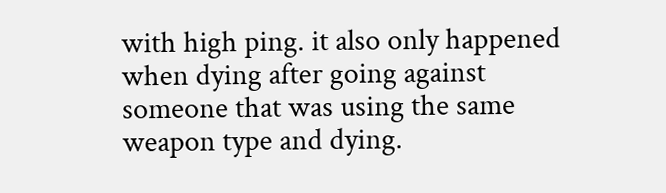with high ping. it also only happened when dying after going against someone that was using the same weapon type and dying.